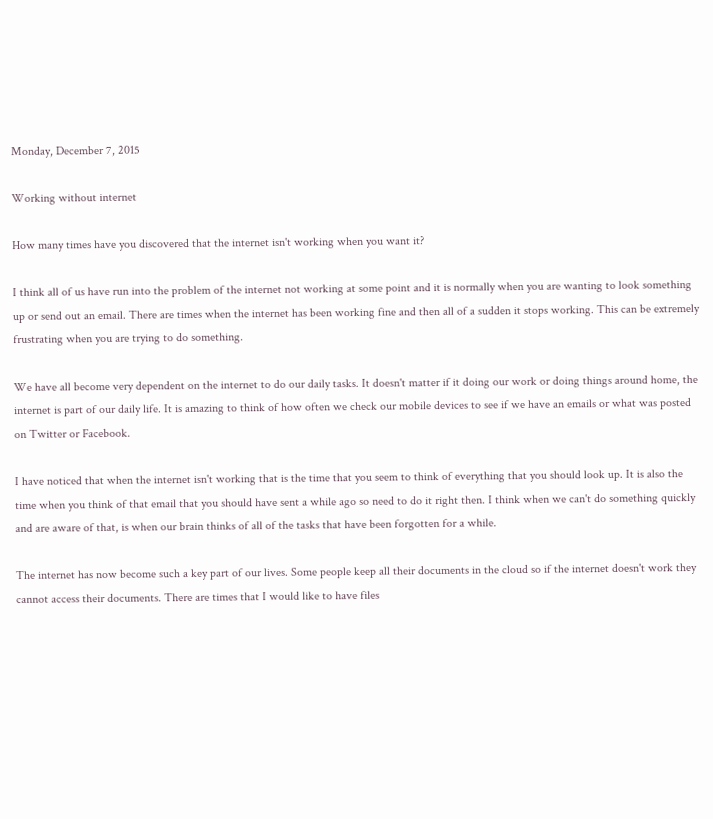Monday, December 7, 2015

Working without internet

How many times have you discovered that the internet isn't working when you want it?

I think all of us have run into the problem of the internet not working at some point and it is normally when you are wanting to look something up or send out an email. There are times when the internet has been working fine and then all of a sudden it stops working. This can be extremely frustrating when you are trying to do something.

We have all become very dependent on the internet to do our daily tasks. It doesn't matter if it doing our work or doing things around home, the internet is part of our daily life. It is amazing to think of how often we check our mobile devices to see if we have an emails or what was posted on Twitter or Facebook.

I have noticed that when the internet isn't working that is the time that you seem to think of everything that you should look up. It is also the time when you think of that email that you should have sent a while ago so need to do it right then. I think when we can't do something quickly and are aware of that, is when our brain thinks of all of the tasks that have been forgotten for a while.

The internet has now become such a key part of our lives. Some people keep all their documents in the cloud so if the internet doesn't work they cannot access their documents. There are times that I would like to have files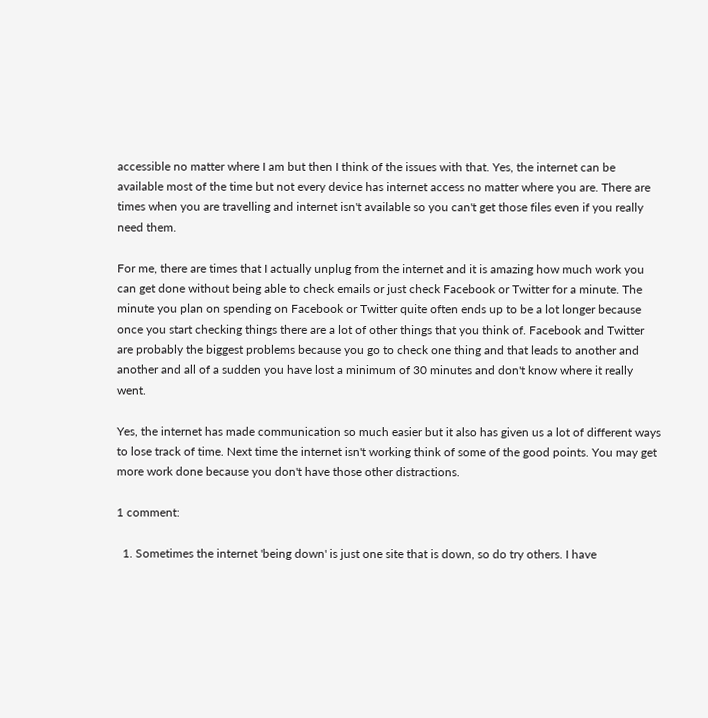accessible no matter where I am but then I think of the issues with that. Yes, the internet can be available most of the time but not every device has internet access no matter where you are. There are times when you are travelling and internet isn't available so you can't get those files even if you really need them.

For me, there are times that I actually unplug from the internet and it is amazing how much work you can get done without being able to check emails or just check Facebook or Twitter for a minute. The minute you plan on spending on Facebook or Twitter quite often ends up to be a lot longer because once you start checking things there are a lot of other things that you think of. Facebook and Twitter are probably the biggest problems because you go to check one thing and that leads to another and another and all of a sudden you have lost a minimum of 30 minutes and don't know where it really went.

Yes, the internet has made communication so much easier but it also has given us a lot of different ways to lose track of time. Next time the internet isn't working think of some of the good points. You may get more work done because you don't have those other distractions.

1 comment:

  1. Sometimes the internet 'being down' is just one site that is down, so do try others. I have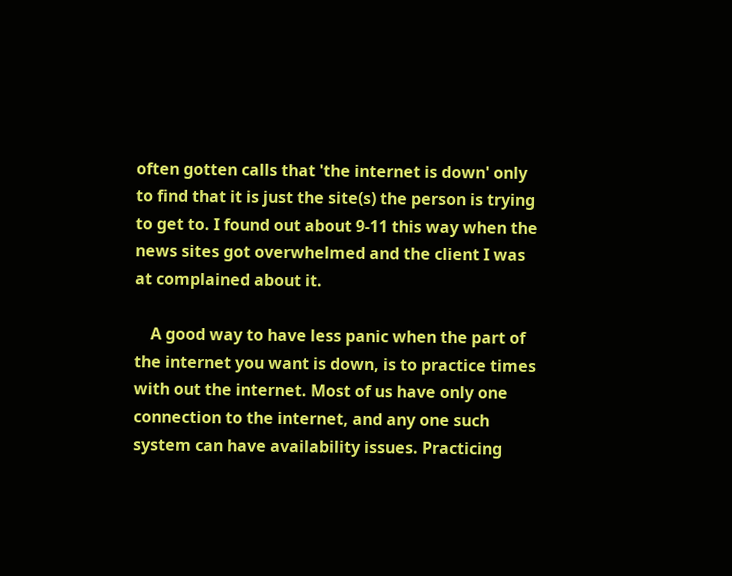often gotten calls that 'the internet is down' only to find that it is just the site(s) the person is trying to get to. I found out about 9-11 this way when the news sites got overwhelmed and the client I was at complained about it.

    A good way to have less panic when the part of the internet you want is down, is to practice times with out the internet. Most of us have only one connection to the internet, and any one such system can have availability issues. Practicing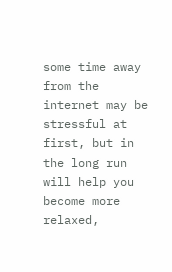some time away from the internet may be stressful at first, but in the long run will help you become more relaxed,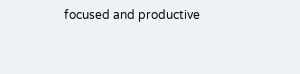focused and productive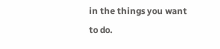in the things you want to do.